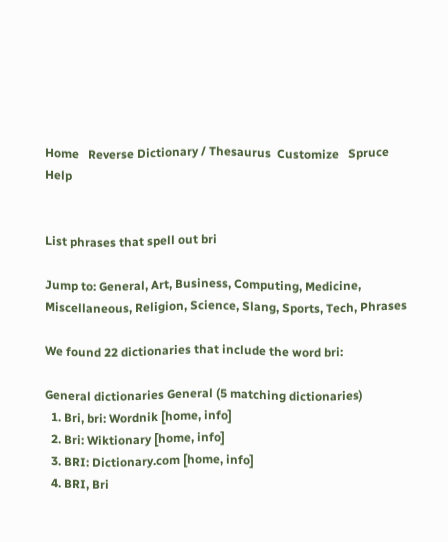Home   Reverse Dictionary / Thesaurus  Customize   Spruce   Help


List phrases that spell out bri

Jump to: General, Art, Business, Computing, Medicine, Miscellaneous, Religion, Science, Slang, Sports, Tech, Phrases

We found 22 dictionaries that include the word bri:

General dictionaries General (5 matching dictionaries)
  1. Bri, bri: Wordnik [home, info]
  2. Bri: Wiktionary [home, info]
  3. BRI: Dictionary.com [home, info]
  4. BRI, Bri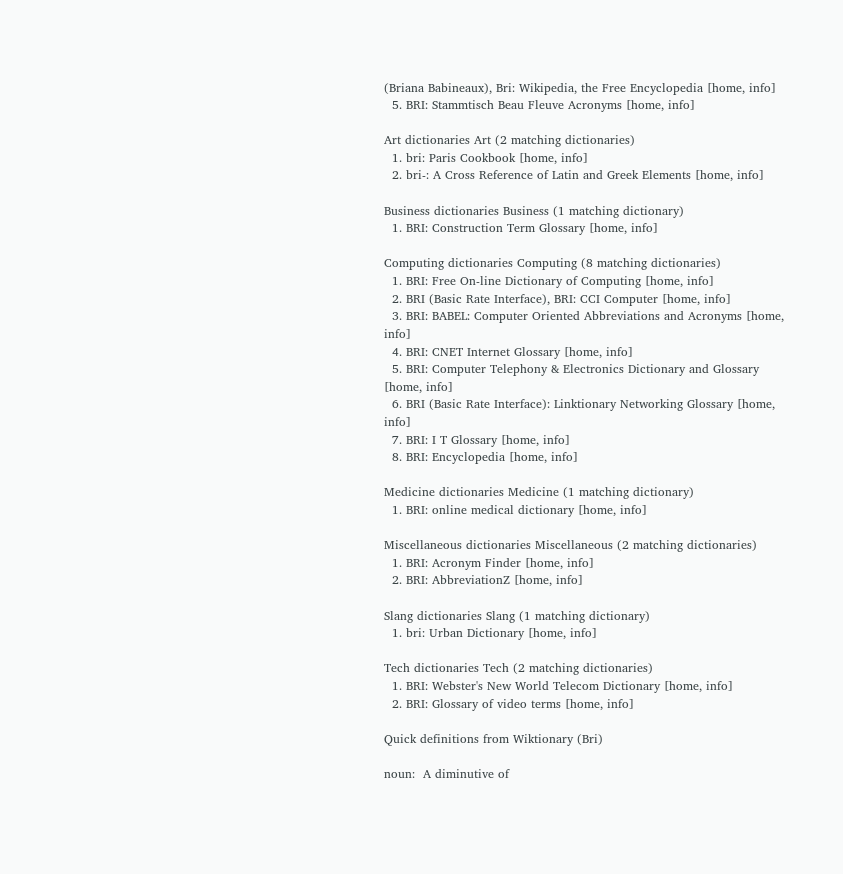(Briana Babineaux), Bri: Wikipedia, the Free Encyclopedia [home, info]
  5. BRI: Stammtisch Beau Fleuve Acronyms [home, info]

Art dictionaries Art (2 matching dictionaries)
  1. bri: Paris Cookbook [home, info]
  2. bri-: A Cross Reference of Latin and Greek Elements [home, info]

Business dictionaries Business (1 matching dictionary)
  1. BRI: Construction Term Glossary [home, info]

Computing dictionaries Computing (8 matching dictionaries)
  1. BRI: Free On-line Dictionary of Computing [home, info]
  2. BRI (Basic Rate Interface), BRI: CCI Computer [home, info]
  3. BRI: BABEL: Computer Oriented Abbreviations and Acronyms [home, info]
  4. BRI: CNET Internet Glossary [home, info]
  5. BRI: Computer Telephony & Electronics Dictionary and Glossary [home, info]
  6. BRI (Basic Rate Interface): Linktionary Networking Glossary [home, info]
  7. BRI: I T Glossary [home, info]
  8. BRI: Encyclopedia [home, info]

Medicine dictionaries Medicine (1 matching dictionary)
  1. BRI: online medical dictionary [home, info]

Miscellaneous dictionaries Miscellaneous (2 matching dictionaries)
  1. BRI: Acronym Finder [home, info]
  2. BRI: AbbreviationZ [home, info]

Slang dictionaries Slang (1 matching dictionary)
  1. bri: Urban Dictionary [home, info]

Tech dictionaries Tech (2 matching dictionaries)
  1. BRI: Webster's New World Telecom Dictionary [home, info]
  2. BRI: Glossary of video terms [home, info]

Quick definitions from Wiktionary (Bri)

noun:  A diminutive of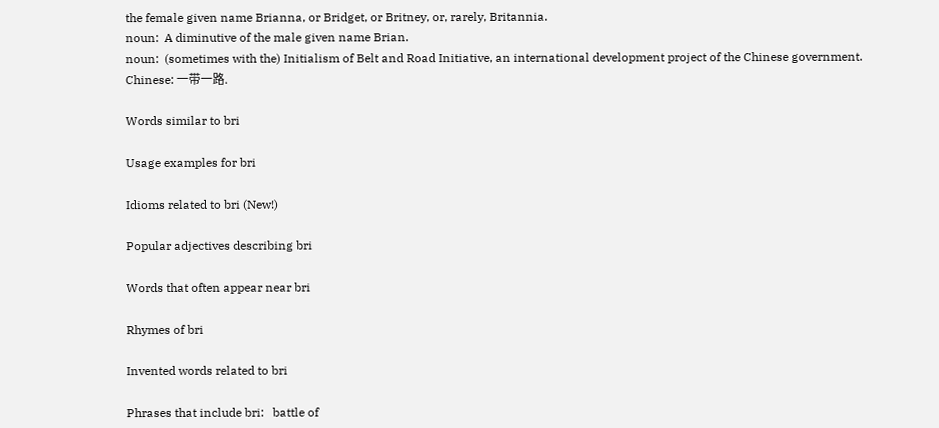the female given name Brianna, or Bridget, or Britney, or, rarely, Britannia.
noun:  A diminutive of the male given name Brian.
noun:  (sometimes with the) Initialism of Belt and Road Initiative, an international development project of the Chinese government. Chinese: 一带一路.

Words similar to bri

Usage examples for bri

Idioms related to bri (New!)

Popular adjectives describing bri

Words that often appear near bri

Rhymes of bri

Invented words related to bri

Phrases that include bri:   battle of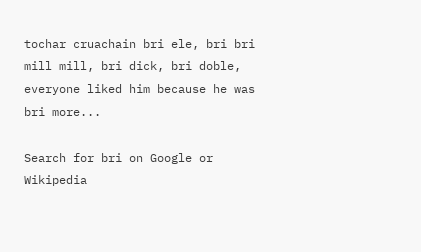tochar cruachain bri ele, bri bri mill mill, bri dick, bri doble, everyone liked him because he was bri more...

Search for bri on Google or Wikipedia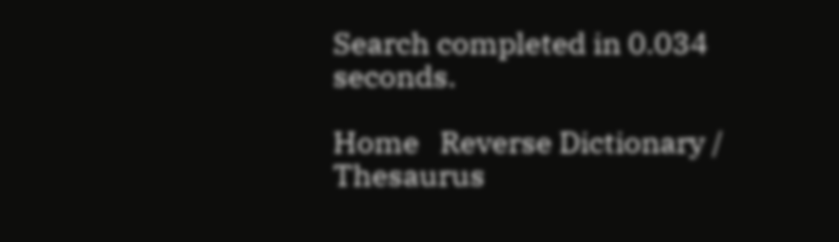Search completed in 0.034 seconds.

Home   Reverse Dictionary / Thesaurus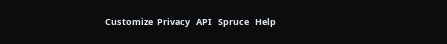Customize  Privacy   API   Spruce   Help